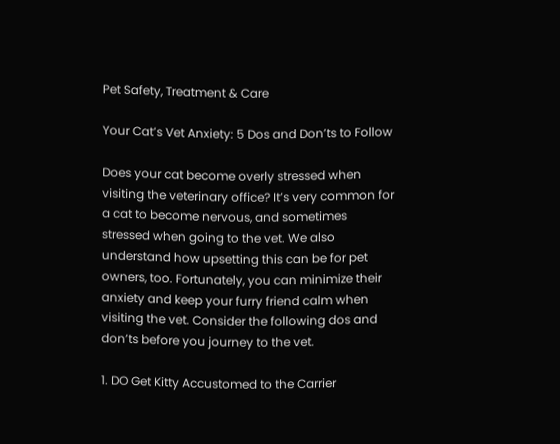Pet Safety, Treatment & Care

Your Cat’s Vet Anxiety: 5 Dos and Don’ts to Follow

Does your cat become overly stressed when visiting the veterinary office? It’s very common for a cat to become nervous, and sometimes stressed when going to the vet. We also understand how upsetting this can be for pet owners, too. Fortunately, you can minimize their anxiety and keep your furry friend calm when visiting the vet. Consider the following dos and don’ts before you journey to the vet.

1. DO Get Kitty Accustomed to the Carrier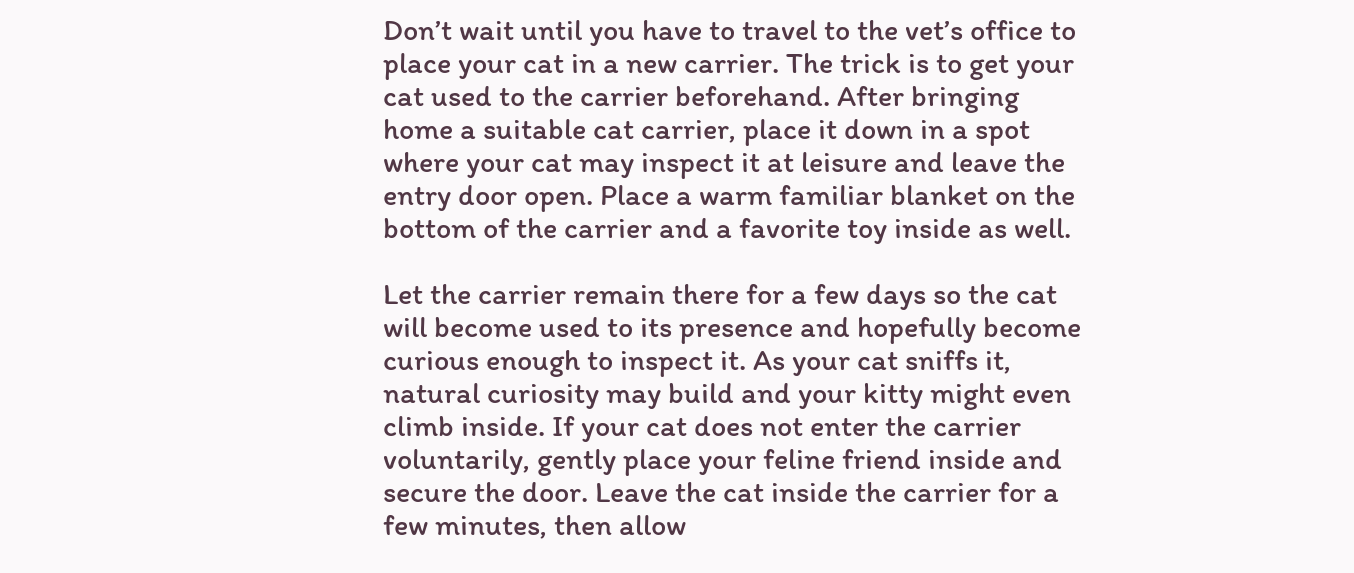Don’t wait until you have to travel to the vet’s office to place your cat in a new carrier. The trick is to get your cat used to the carrier beforehand. After bringing home a suitable cat carrier, place it down in a spot where your cat may inspect it at leisure and leave the entry door open. Place a warm familiar blanket on the bottom of the carrier and a favorite toy inside as well.

Let the carrier remain there for a few days so the cat will become used to its presence and hopefully become curious enough to inspect it. As your cat sniffs it, natural curiosity may build and your kitty might even climb inside. If your cat does not enter the carrier voluntarily, gently place your feline friend inside and secure the door. Leave the cat inside the carrier for a few minutes, then allow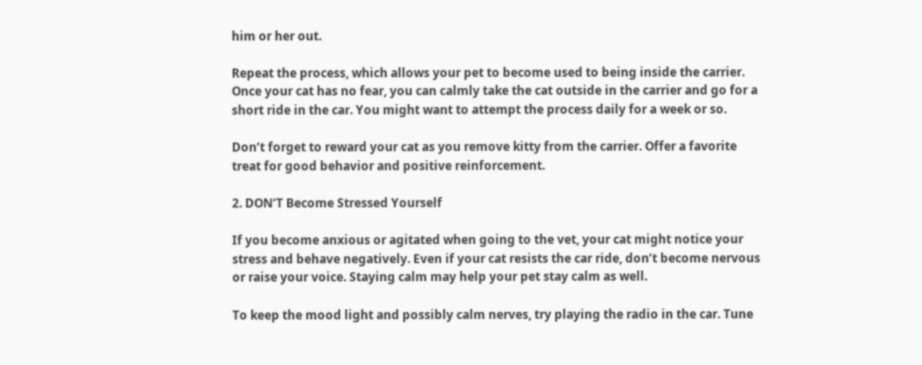him or her out.

Repeat the process, which allows your pet to become used to being inside the carrier. Once your cat has no fear, you can calmly take the cat outside in the carrier and go for a short ride in the car. You might want to attempt the process daily for a week or so.

Don’t forget to reward your cat as you remove kitty from the carrier. Offer a favorite treat for good behavior and positive reinforcement.

2. DON’T Become Stressed Yourself

If you become anxious or agitated when going to the vet, your cat might notice your stress and behave negatively. Even if your cat resists the car ride, don’t become nervous or raise your voice. Staying calm may help your pet stay calm as well.

To keep the mood light and possibly calm nerves, try playing the radio in the car. Tune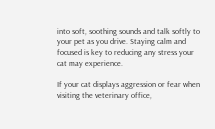into soft, soothing sounds and talk softly to your pet as you drive. Staying calm and focused is key to reducing any stress your cat may experience.

If your cat displays aggression or fear when visiting the veterinary office,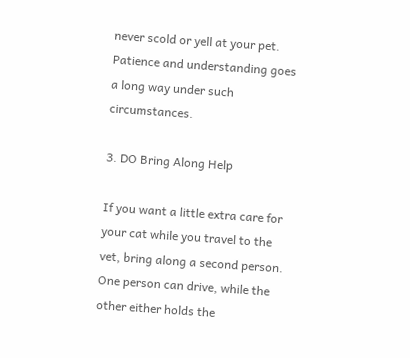never scold or yell at your pet. Patience and understanding goes a long way under such circumstances.

3. DO Bring Along Help

If you want a little extra care for your cat while you travel to the vet, bring along a second person. One person can drive, while the other either holds the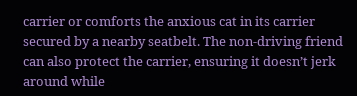carrier or comforts the anxious cat in its carrier secured by a nearby seatbelt. The non-driving friend can also protect the carrier, ensuring it doesn’t jerk around while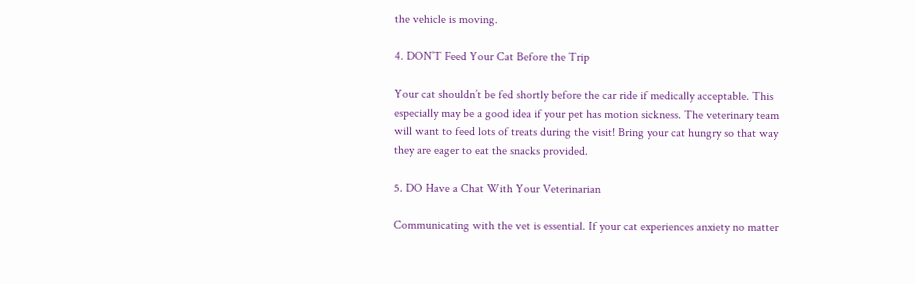the vehicle is moving.

4. DON’T Feed Your Cat Before the Trip

Your cat shouldn’t be fed shortly before the car ride if medically acceptable. This especially may be a good idea if your pet has motion sickness. The veterinary team will want to feed lots of treats during the visit! Bring your cat hungry so that way they are eager to eat the snacks provided.

5. DO Have a Chat With Your Veterinarian

Communicating with the vet is essential. If your cat experiences anxiety no matter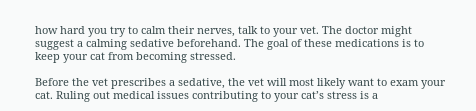how hard you try to calm their nerves, talk to your vet. The doctor might suggest a calming sedative beforehand. The goal of these medications is to keep your cat from becoming stressed.

Before the vet prescribes a sedative, the vet will most likely want to exam your cat. Ruling out medical issues contributing to your cat’s stress is a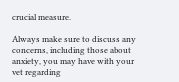crucial measure.

Always make sure to discuss any concerns, including those about anxiety, you may have with your vet regarding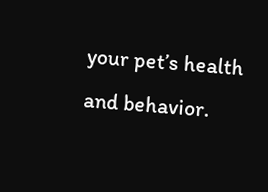your pet’s health and behavior.